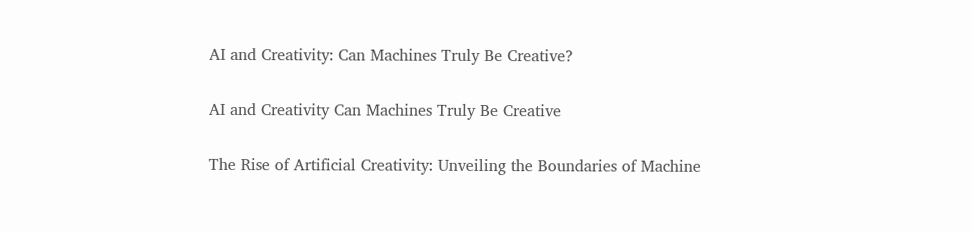AI and Creativity: Can Machines Truly Be Creative?

AI and Creativity Can Machines Truly Be Creative

The Rise of Artificial Creativity: Unveiling the Boundaries of Machine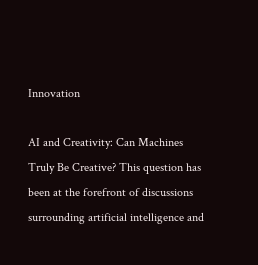Innovation

AI and Creativity: Can Machines Truly Be Creative? This question has been at the forefront of discussions surrounding artificial intelligence and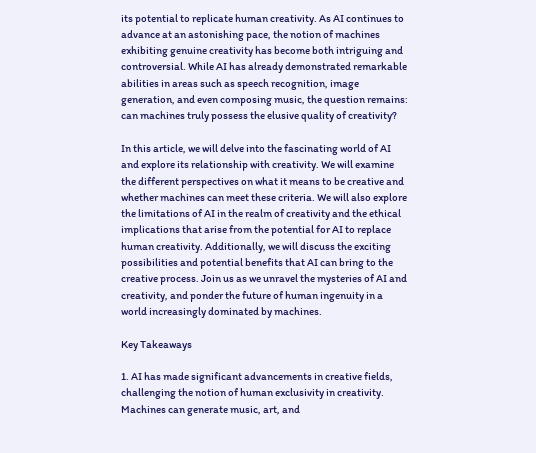its potential to replicate human creativity. As AI continues to advance at an astonishing pace, the notion of machines exhibiting genuine creativity has become both intriguing and controversial. While AI has already demonstrated remarkable abilities in areas such as speech recognition, image generation, and even composing music, the question remains: can machines truly possess the elusive quality of creativity?

In this article, we will delve into the fascinating world of AI and explore its relationship with creativity. We will examine the different perspectives on what it means to be creative and whether machines can meet these criteria. We will also explore the limitations of AI in the realm of creativity and the ethical implications that arise from the potential for AI to replace human creativity. Additionally, we will discuss the exciting possibilities and potential benefits that AI can bring to the creative process. Join us as we unravel the mysteries of AI and creativity, and ponder the future of human ingenuity in a world increasingly dominated by machines.

Key Takeaways

1. AI has made significant advancements in creative fields, challenging the notion of human exclusivity in creativity. Machines can generate music, art, and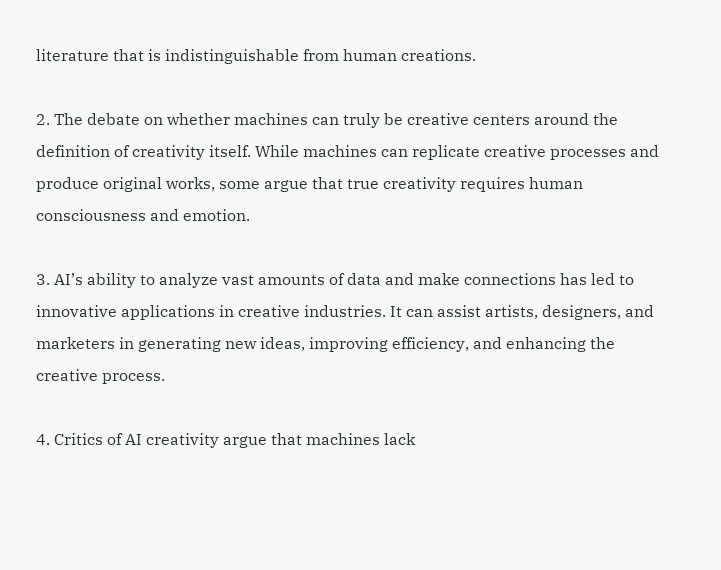literature that is indistinguishable from human creations.

2. The debate on whether machines can truly be creative centers around the definition of creativity itself. While machines can replicate creative processes and produce original works, some argue that true creativity requires human consciousness and emotion.

3. AI’s ability to analyze vast amounts of data and make connections has led to innovative applications in creative industries. It can assist artists, designers, and marketers in generating new ideas, improving efficiency, and enhancing the creative process.

4. Critics of AI creativity argue that machines lack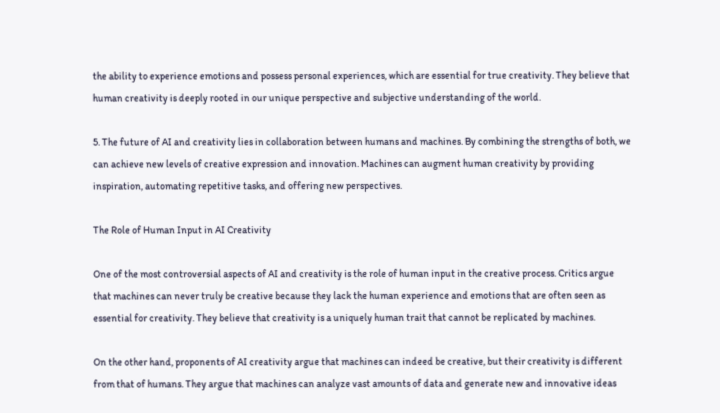the ability to experience emotions and possess personal experiences, which are essential for true creativity. They believe that human creativity is deeply rooted in our unique perspective and subjective understanding of the world.

5. The future of AI and creativity lies in collaboration between humans and machines. By combining the strengths of both, we can achieve new levels of creative expression and innovation. Machines can augment human creativity by providing inspiration, automating repetitive tasks, and offering new perspectives.

The Role of Human Input in AI Creativity

One of the most controversial aspects of AI and creativity is the role of human input in the creative process. Critics argue that machines can never truly be creative because they lack the human experience and emotions that are often seen as essential for creativity. They believe that creativity is a uniquely human trait that cannot be replicated by machines.

On the other hand, proponents of AI creativity argue that machines can indeed be creative, but their creativity is different from that of humans. They argue that machines can analyze vast amounts of data and generate new and innovative ideas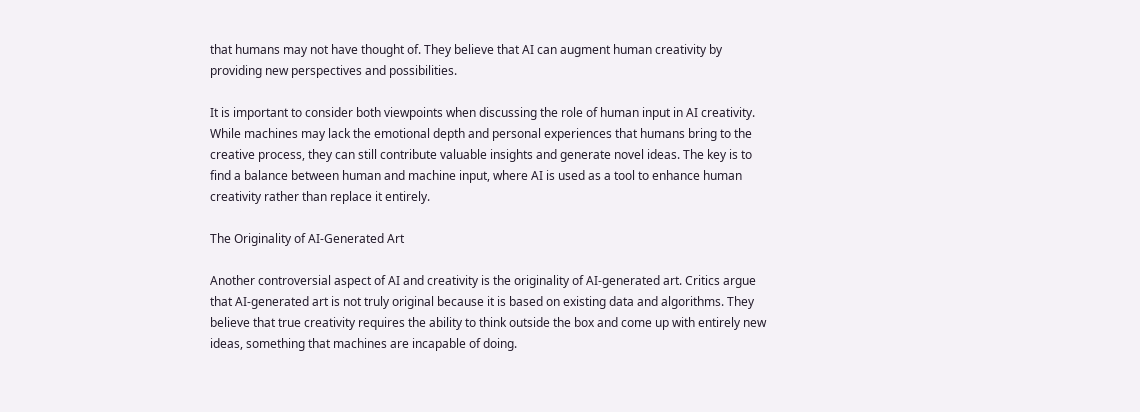that humans may not have thought of. They believe that AI can augment human creativity by providing new perspectives and possibilities.

It is important to consider both viewpoints when discussing the role of human input in AI creativity. While machines may lack the emotional depth and personal experiences that humans bring to the creative process, they can still contribute valuable insights and generate novel ideas. The key is to find a balance between human and machine input, where AI is used as a tool to enhance human creativity rather than replace it entirely.

The Originality of AI-Generated Art

Another controversial aspect of AI and creativity is the originality of AI-generated art. Critics argue that AI-generated art is not truly original because it is based on existing data and algorithms. They believe that true creativity requires the ability to think outside the box and come up with entirely new ideas, something that machines are incapable of doing.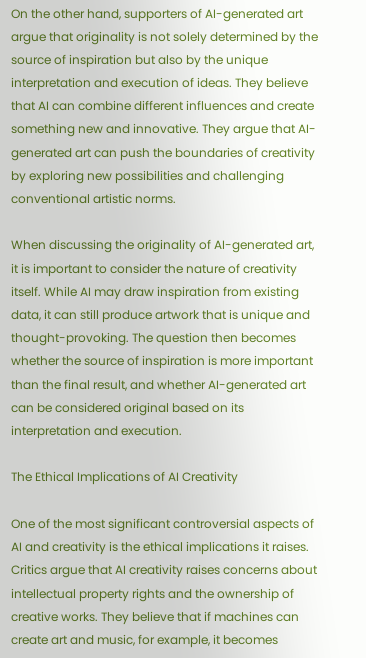On the other hand, supporters of AI-generated art argue that originality is not solely determined by the source of inspiration but also by the unique interpretation and execution of ideas. They believe that AI can combine different influences and create something new and innovative. They argue that AI-generated art can push the boundaries of creativity by exploring new possibilities and challenging conventional artistic norms.

When discussing the originality of AI-generated art, it is important to consider the nature of creativity itself. While AI may draw inspiration from existing data, it can still produce artwork that is unique and thought-provoking. The question then becomes whether the source of inspiration is more important than the final result, and whether AI-generated art can be considered original based on its interpretation and execution.

The Ethical Implications of AI Creativity

One of the most significant controversial aspects of AI and creativity is the ethical implications it raises. Critics argue that AI creativity raises concerns about intellectual property rights and the ownership of creative works. They believe that if machines can create art and music, for example, it becomes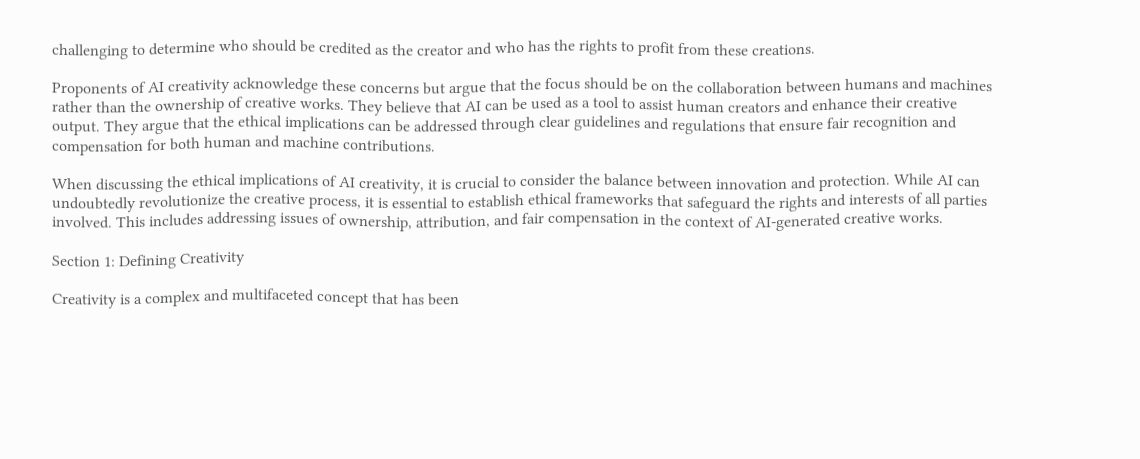challenging to determine who should be credited as the creator and who has the rights to profit from these creations.

Proponents of AI creativity acknowledge these concerns but argue that the focus should be on the collaboration between humans and machines rather than the ownership of creative works. They believe that AI can be used as a tool to assist human creators and enhance their creative output. They argue that the ethical implications can be addressed through clear guidelines and regulations that ensure fair recognition and compensation for both human and machine contributions.

When discussing the ethical implications of AI creativity, it is crucial to consider the balance between innovation and protection. While AI can undoubtedly revolutionize the creative process, it is essential to establish ethical frameworks that safeguard the rights and interests of all parties involved. This includes addressing issues of ownership, attribution, and fair compensation in the context of AI-generated creative works.

Section 1: Defining Creativity

Creativity is a complex and multifaceted concept that has been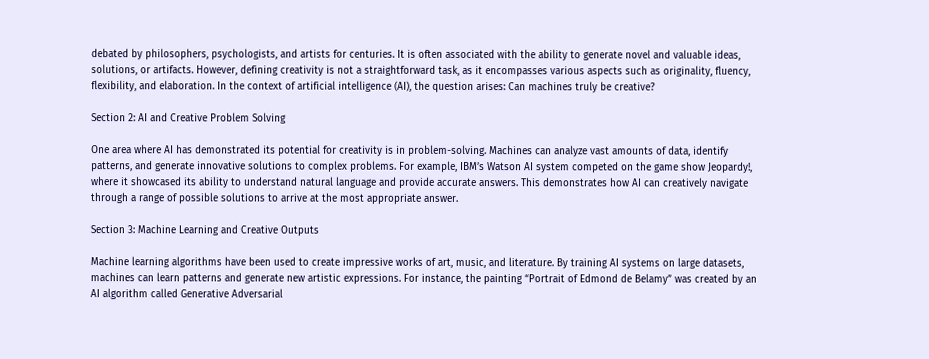debated by philosophers, psychologists, and artists for centuries. It is often associated with the ability to generate novel and valuable ideas, solutions, or artifacts. However, defining creativity is not a straightforward task, as it encompasses various aspects such as originality, fluency, flexibility, and elaboration. In the context of artificial intelligence (AI), the question arises: Can machines truly be creative?

Section 2: AI and Creative Problem Solving

One area where AI has demonstrated its potential for creativity is in problem-solving. Machines can analyze vast amounts of data, identify patterns, and generate innovative solutions to complex problems. For example, IBM’s Watson AI system competed on the game show Jeopardy!, where it showcased its ability to understand natural language and provide accurate answers. This demonstrates how AI can creatively navigate through a range of possible solutions to arrive at the most appropriate answer.

Section 3: Machine Learning and Creative Outputs

Machine learning algorithms have been used to create impressive works of art, music, and literature. By training AI systems on large datasets, machines can learn patterns and generate new artistic expressions. For instance, the painting “Portrait of Edmond de Belamy” was created by an AI algorithm called Generative Adversarial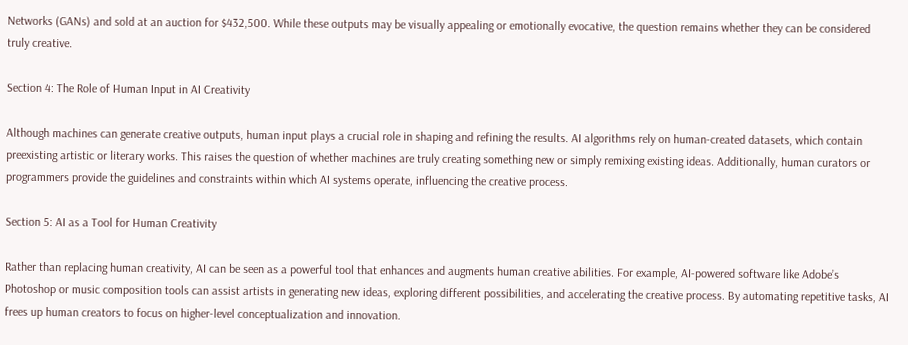Networks (GANs) and sold at an auction for $432,500. While these outputs may be visually appealing or emotionally evocative, the question remains whether they can be considered truly creative.

Section 4: The Role of Human Input in AI Creativity

Although machines can generate creative outputs, human input plays a crucial role in shaping and refining the results. AI algorithms rely on human-created datasets, which contain preexisting artistic or literary works. This raises the question of whether machines are truly creating something new or simply remixing existing ideas. Additionally, human curators or programmers provide the guidelines and constraints within which AI systems operate, influencing the creative process.

Section 5: AI as a Tool for Human Creativity

Rather than replacing human creativity, AI can be seen as a powerful tool that enhances and augments human creative abilities. For example, AI-powered software like Adobe’s Photoshop or music composition tools can assist artists in generating new ideas, exploring different possibilities, and accelerating the creative process. By automating repetitive tasks, AI frees up human creators to focus on higher-level conceptualization and innovation.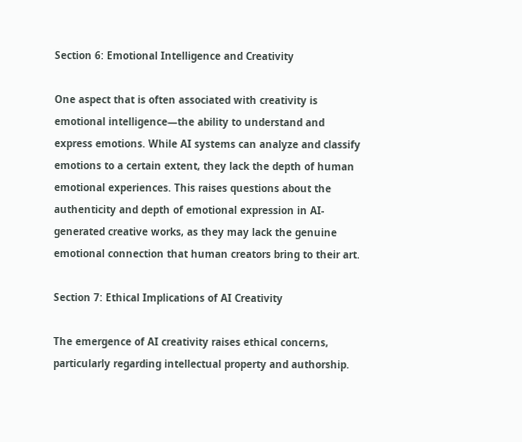Section 6: Emotional Intelligence and Creativity

One aspect that is often associated with creativity is emotional intelligence—the ability to understand and express emotions. While AI systems can analyze and classify emotions to a certain extent, they lack the depth of human emotional experiences. This raises questions about the authenticity and depth of emotional expression in AI-generated creative works, as they may lack the genuine emotional connection that human creators bring to their art.

Section 7: Ethical Implications of AI Creativity

The emergence of AI creativity raises ethical concerns, particularly regarding intellectual property and authorship.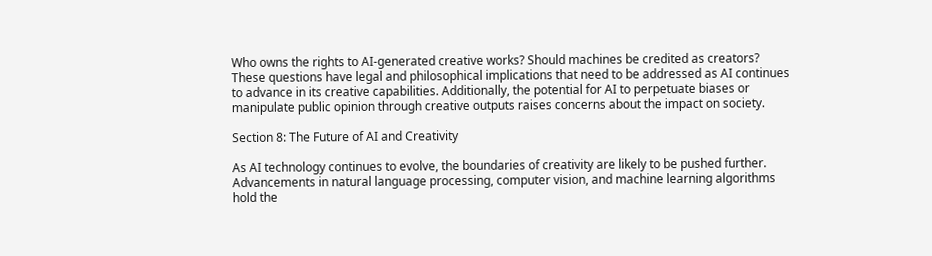Who owns the rights to AI-generated creative works? Should machines be credited as creators? These questions have legal and philosophical implications that need to be addressed as AI continues to advance in its creative capabilities. Additionally, the potential for AI to perpetuate biases or manipulate public opinion through creative outputs raises concerns about the impact on society.

Section 8: The Future of AI and Creativity

As AI technology continues to evolve, the boundaries of creativity are likely to be pushed further. Advancements in natural language processing, computer vision, and machine learning algorithms hold the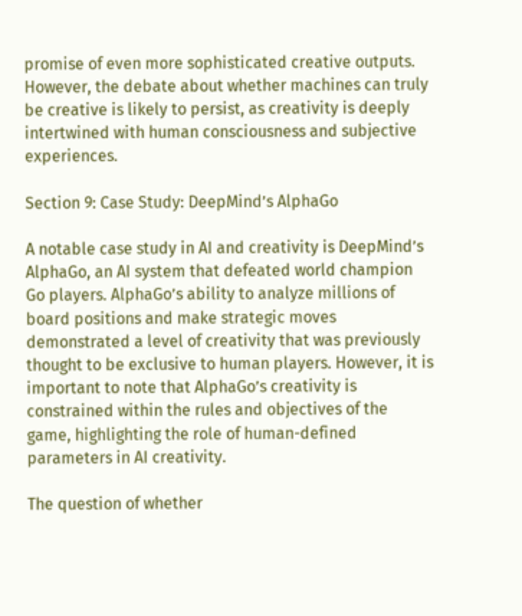promise of even more sophisticated creative outputs. However, the debate about whether machines can truly be creative is likely to persist, as creativity is deeply intertwined with human consciousness and subjective experiences.

Section 9: Case Study: DeepMind’s AlphaGo

A notable case study in AI and creativity is DeepMind’s AlphaGo, an AI system that defeated world champion Go players. AlphaGo’s ability to analyze millions of board positions and make strategic moves demonstrated a level of creativity that was previously thought to be exclusive to human players. However, it is important to note that AlphaGo’s creativity is constrained within the rules and objectives of the game, highlighting the role of human-defined parameters in AI creativity.

The question of whether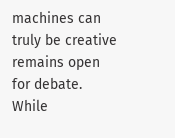machines can truly be creative remains open for debate. While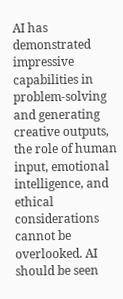AI has demonstrated impressive capabilities in problem-solving and generating creative outputs, the role of human input, emotional intelligence, and ethical considerations cannot be overlooked. AI should be seen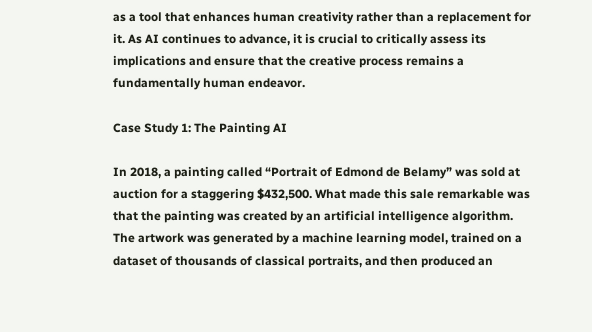as a tool that enhances human creativity rather than a replacement for it. As AI continues to advance, it is crucial to critically assess its implications and ensure that the creative process remains a fundamentally human endeavor.

Case Study 1: The Painting AI

In 2018, a painting called “Portrait of Edmond de Belamy” was sold at auction for a staggering $432,500. What made this sale remarkable was that the painting was created by an artificial intelligence algorithm. The artwork was generated by a machine learning model, trained on a dataset of thousands of classical portraits, and then produced an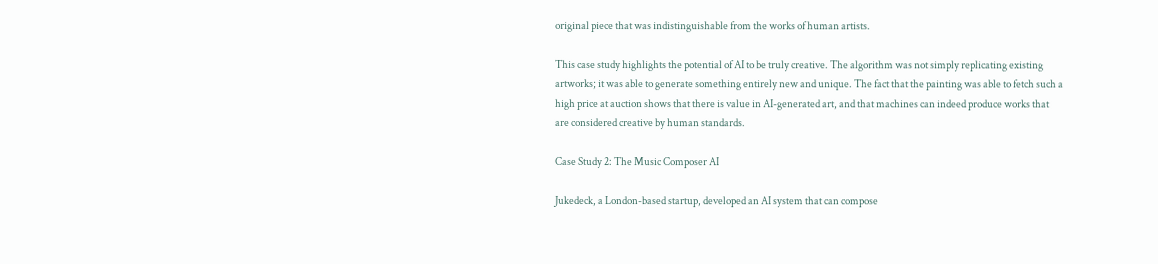original piece that was indistinguishable from the works of human artists.

This case study highlights the potential of AI to be truly creative. The algorithm was not simply replicating existing artworks; it was able to generate something entirely new and unique. The fact that the painting was able to fetch such a high price at auction shows that there is value in AI-generated art, and that machines can indeed produce works that are considered creative by human standards.

Case Study 2: The Music Composer AI

Jukedeck, a London-based startup, developed an AI system that can compose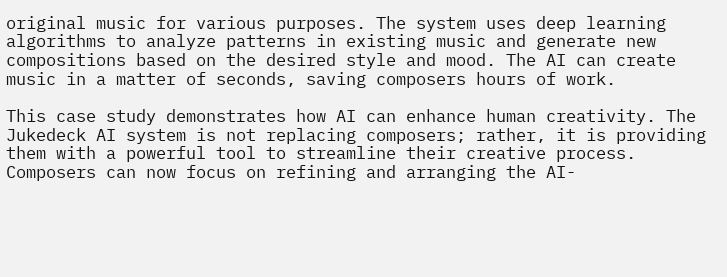original music for various purposes. The system uses deep learning algorithms to analyze patterns in existing music and generate new compositions based on the desired style and mood. The AI can create music in a matter of seconds, saving composers hours of work.

This case study demonstrates how AI can enhance human creativity. The Jukedeck AI system is not replacing composers; rather, it is providing them with a powerful tool to streamline their creative process. Composers can now focus on refining and arranging the AI-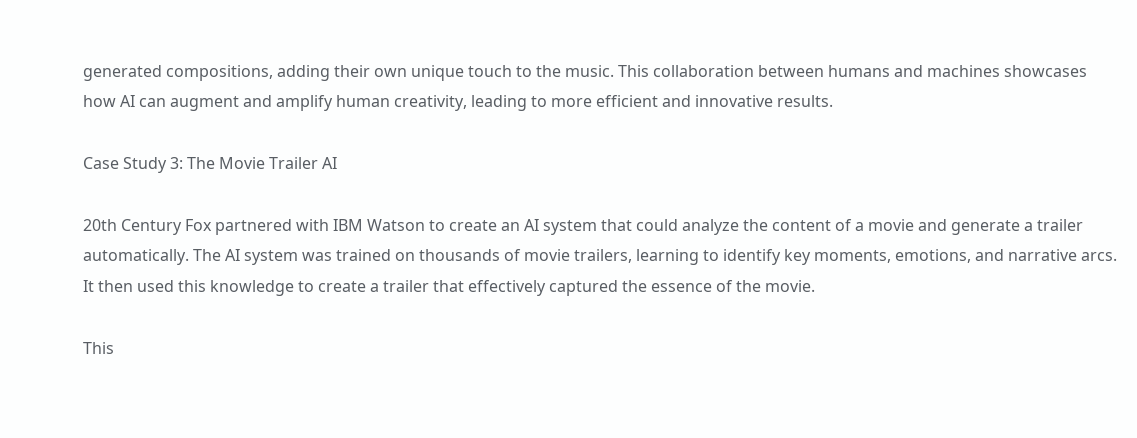generated compositions, adding their own unique touch to the music. This collaboration between humans and machines showcases how AI can augment and amplify human creativity, leading to more efficient and innovative results.

Case Study 3: The Movie Trailer AI

20th Century Fox partnered with IBM Watson to create an AI system that could analyze the content of a movie and generate a trailer automatically. The AI system was trained on thousands of movie trailers, learning to identify key moments, emotions, and narrative arcs. It then used this knowledge to create a trailer that effectively captured the essence of the movie.

This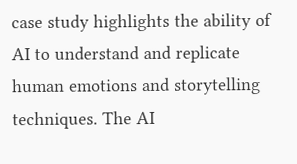case study highlights the ability of AI to understand and replicate human emotions and storytelling techniques. The AI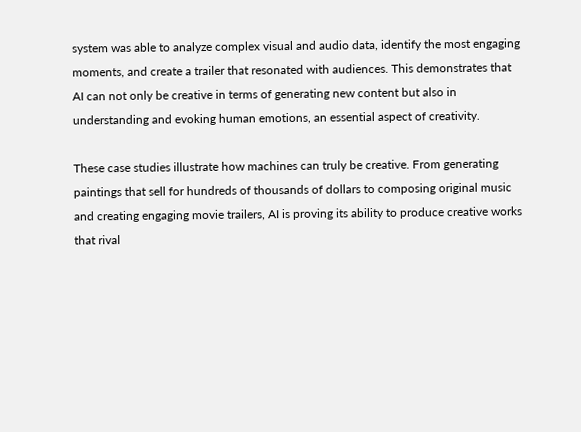system was able to analyze complex visual and audio data, identify the most engaging moments, and create a trailer that resonated with audiences. This demonstrates that AI can not only be creative in terms of generating new content but also in understanding and evoking human emotions, an essential aspect of creativity.

These case studies illustrate how machines can truly be creative. From generating paintings that sell for hundreds of thousands of dollars to composing original music and creating engaging movie trailers, AI is proving its ability to produce creative works that rival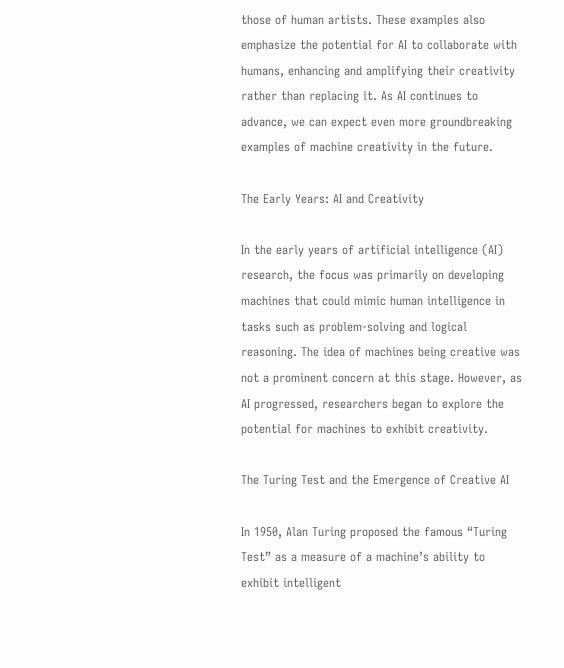those of human artists. These examples also emphasize the potential for AI to collaborate with humans, enhancing and amplifying their creativity rather than replacing it. As AI continues to advance, we can expect even more groundbreaking examples of machine creativity in the future.

The Early Years: AI and Creativity

In the early years of artificial intelligence (AI) research, the focus was primarily on developing machines that could mimic human intelligence in tasks such as problem-solving and logical reasoning. The idea of machines being creative was not a prominent concern at this stage. However, as AI progressed, researchers began to explore the potential for machines to exhibit creativity.

The Turing Test and the Emergence of Creative AI

In 1950, Alan Turing proposed the famous “Turing Test” as a measure of a machine’s ability to exhibit intelligent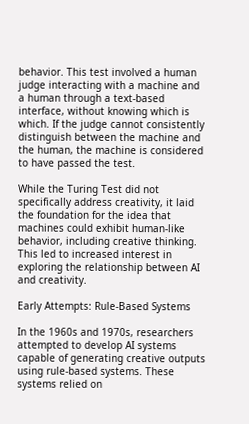behavior. This test involved a human judge interacting with a machine and a human through a text-based interface, without knowing which is which. If the judge cannot consistently distinguish between the machine and the human, the machine is considered to have passed the test.

While the Turing Test did not specifically address creativity, it laid the foundation for the idea that machines could exhibit human-like behavior, including creative thinking. This led to increased interest in exploring the relationship between AI and creativity.

Early Attempts: Rule-Based Systems

In the 1960s and 1970s, researchers attempted to develop AI systems capable of generating creative outputs using rule-based systems. These systems relied on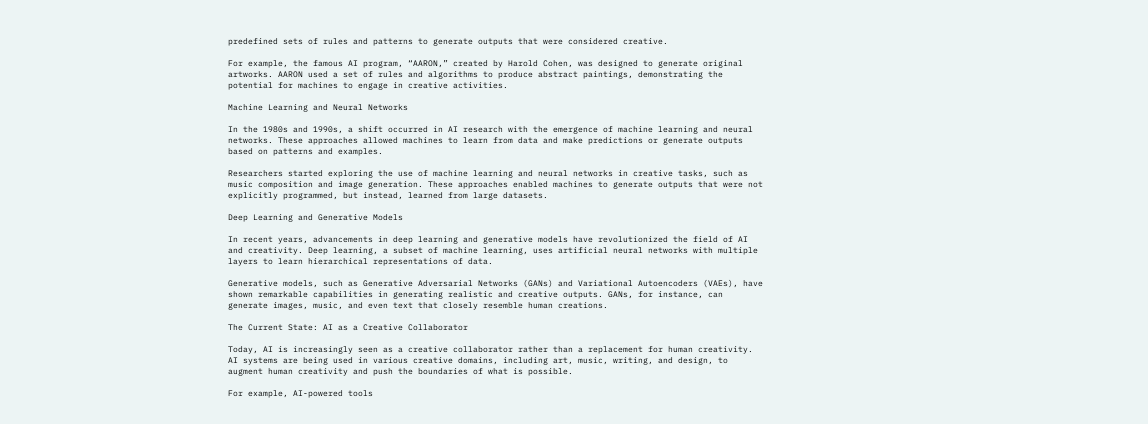predefined sets of rules and patterns to generate outputs that were considered creative.

For example, the famous AI program, “AARON,” created by Harold Cohen, was designed to generate original artworks. AARON used a set of rules and algorithms to produce abstract paintings, demonstrating the potential for machines to engage in creative activities.

Machine Learning and Neural Networks

In the 1980s and 1990s, a shift occurred in AI research with the emergence of machine learning and neural networks. These approaches allowed machines to learn from data and make predictions or generate outputs based on patterns and examples.

Researchers started exploring the use of machine learning and neural networks in creative tasks, such as music composition and image generation. These approaches enabled machines to generate outputs that were not explicitly programmed, but instead, learned from large datasets.

Deep Learning and Generative Models

In recent years, advancements in deep learning and generative models have revolutionized the field of AI and creativity. Deep learning, a subset of machine learning, uses artificial neural networks with multiple layers to learn hierarchical representations of data.

Generative models, such as Generative Adversarial Networks (GANs) and Variational Autoencoders (VAEs), have shown remarkable capabilities in generating realistic and creative outputs. GANs, for instance, can generate images, music, and even text that closely resemble human creations.

The Current State: AI as a Creative Collaborator

Today, AI is increasingly seen as a creative collaborator rather than a replacement for human creativity. AI systems are being used in various creative domains, including art, music, writing, and design, to augment human creativity and push the boundaries of what is possible.

For example, AI-powered tools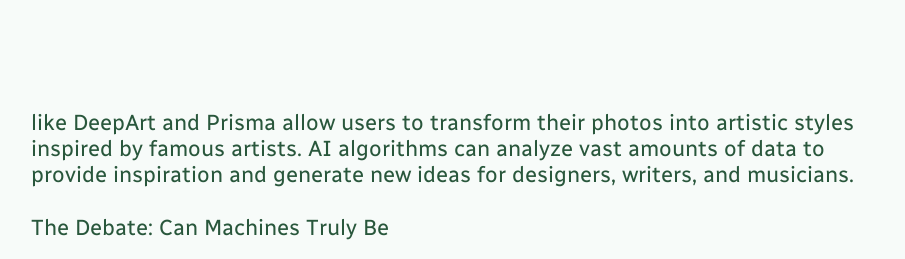like DeepArt and Prisma allow users to transform their photos into artistic styles inspired by famous artists. AI algorithms can analyze vast amounts of data to provide inspiration and generate new ideas for designers, writers, and musicians.

The Debate: Can Machines Truly Be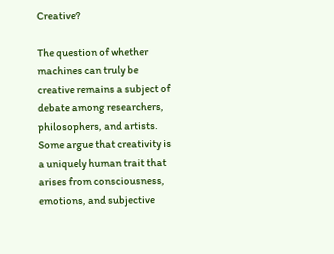Creative?

The question of whether machines can truly be creative remains a subject of debate among researchers, philosophers, and artists. Some argue that creativity is a uniquely human trait that arises from consciousness, emotions, and subjective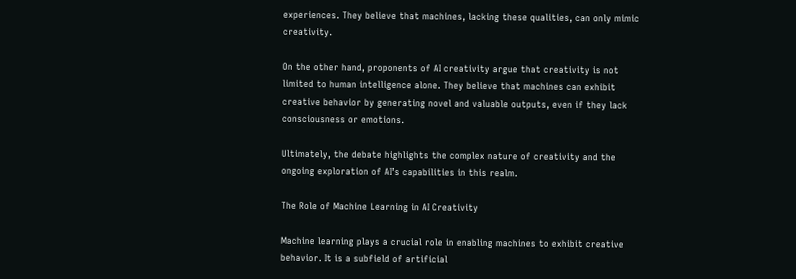experiences. They believe that machines, lacking these qualities, can only mimic creativity.

On the other hand, proponents of AI creativity argue that creativity is not limited to human intelligence alone. They believe that machines can exhibit creative behavior by generating novel and valuable outputs, even if they lack consciousness or emotions.

Ultimately, the debate highlights the complex nature of creativity and the ongoing exploration of AI’s capabilities in this realm.

The Role of Machine Learning in AI Creativity

Machine learning plays a crucial role in enabling machines to exhibit creative behavior. It is a subfield of artificial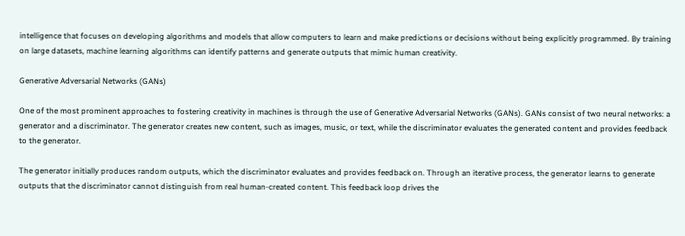intelligence that focuses on developing algorithms and models that allow computers to learn and make predictions or decisions without being explicitly programmed. By training on large datasets, machine learning algorithms can identify patterns and generate outputs that mimic human creativity.

Generative Adversarial Networks (GANs)

One of the most prominent approaches to fostering creativity in machines is through the use of Generative Adversarial Networks (GANs). GANs consist of two neural networks: a generator and a discriminator. The generator creates new content, such as images, music, or text, while the discriminator evaluates the generated content and provides feedback to the generator.

The generator initially produces random outputs, which the discriminator evaluates and provides feedback on. Through an iterative process, the generator learns to generate outputs that the discriminator cannot distinguish from real human-created content. This feedback loop drives the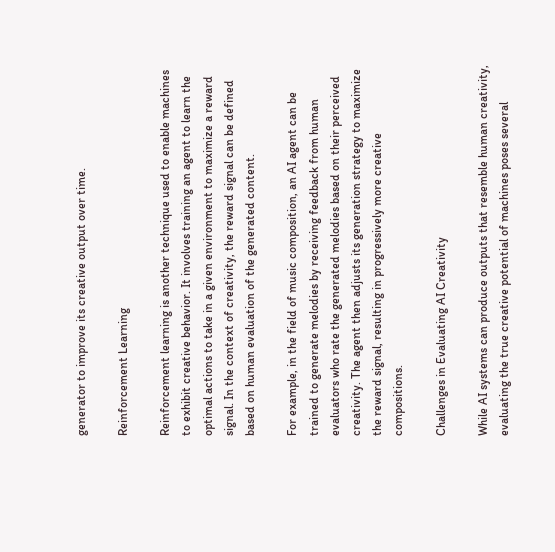generator to improve its creative output over time.

Reinforcement Learning

Reinforcement learning is another technique used to enable machines to exhibit creative behavior. It involves training an agent to learn the optimal actions to take in a given environment to maximize a reward signal. In the context of creativity, the reward signal can be defined based on human evaluation of the generated content.

For example, in the field of music composition, an AI agent can be trained to generate melodies by receiving feedback from human evaluators who rate the generated melodies based on their perceived creativity. The agent then adjusts its generation strategy to maximize the reward signal, resulting in progressively more creative compositions.

Challenges in Evaluating AI Creativity

While AI systems can produce outputs that resemble human creativity, evaluating the true creative potential of machines poses several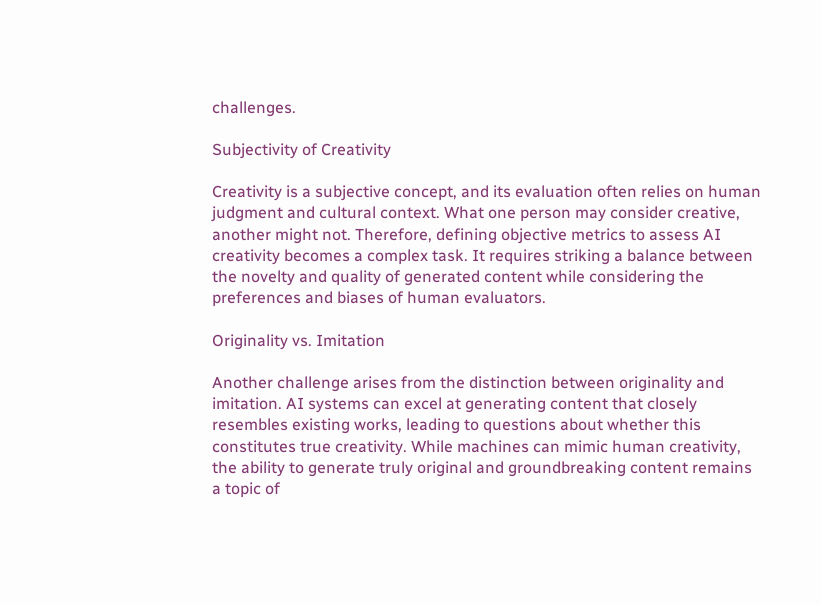challenges.

Subjectivity of Creativity

Creativity is a subjective concept, and its evaluation often relies on human judgment and cultural context. What one person may consider creative, another might not. Therefore, defining objective metrics to assess AI creativity becomes a complex task. It requires striking a balance between the novelty and quality of generated content while considering the preferences and biases of human evaluators.

Originality vs. Imitation

Another challenge arises from the distinction between originality and imitation. AI systems can excel at generating content that closely resembles existing works, leading to questions about whether this constitutes true creativity. While machines can mimic human creativity, the ability to generate truly original and groundbreaking content remains a topic of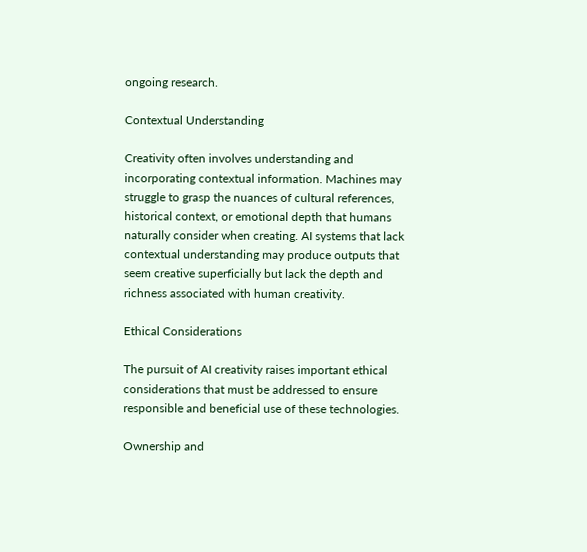ongoing research.

Contextual Understanding

Creativity often involves understanding and incorporating contextual information. Machines may struggle to grasp the nuances of cultural references, historical context, or emotional depth that humans naturally consider when creating. AI systems that lack contextual understanding may produce outputs that seem creative superficially but lack the depth and richness associated with human creativity.

Ethical Considerations

The pursuit of AI creativity raises important ethical considerations that must be addressed to ensure responsible and beneficial use of these technologies.

Ownership and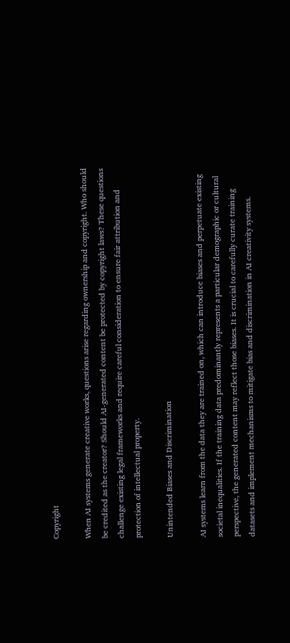Copyright

When AI systems generate creative works, questions arise regarding ownership and copyright. Who should be credited as the creator? Should AI-generated content be protected by copyright laws? These questions challenge existing legal frameworks and require careful consideration to ensure fair attribution and protection of intellectual property.

Unintended Biases and Discrimination

AI systems learn from the data they are trained on, which can introduce biases and perpetuate existing societal inequalities. If the training data predominantly represents a particular demographic or cultural perspective, the generated content may reflect those biases. It is crucial to carefully curate training datasets and implement mechanisms to mitigate bias and discrimination in AI creativity systems.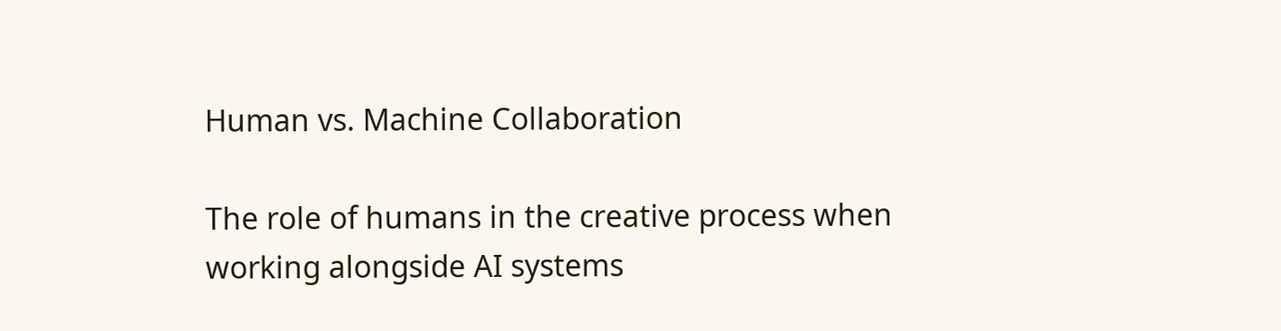Human vs. Machine Collaboration

The role of humans in the creative process when working alongside AI systems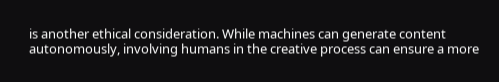is another ethical consideration. While machines can generate content autonomously, involving humans in the creative process can ensure a more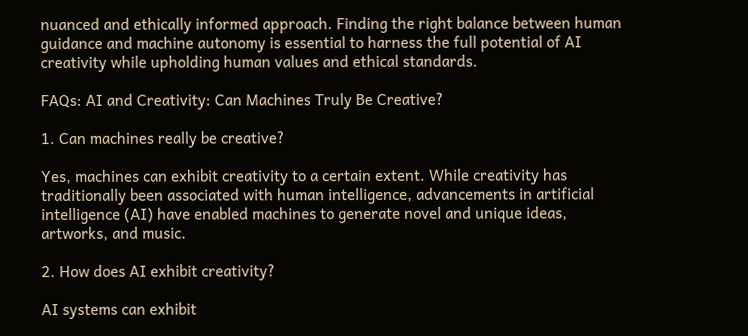nuanced and ethically informed approach. Finding the right balance between human guidance and machine autonomy is essential to harness the full potential of AI creativity while upholding human values and ethical standards.

FAQs: AI and Creativity: Can Machines Truly Be Creative?

1. Can machines really be creative?

Yes, machines can exhibit creativity to a certain extent. While creativity has traditionally been associated with human intelligence, advancements in artificial intelligence (AI) have enabled machines to generate novel and unique ideas, artworks, and music.

2. How does AI exhibit creativity?

AI systems can exhibit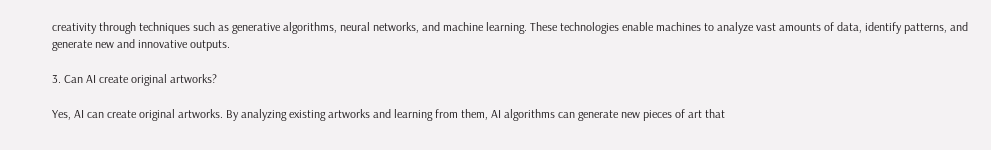creativity through techniques such as generative algorithms, neural networks, and machine learning. These technologies enable machines to analyze vast amounts of data, identify patterns, and generate new and innovative outputs.

3. Can AI create original artworks?

Yes, AI can create original artworks. By analyzing existing artworks and learning from them, AI algorithms can generate new pieces of art that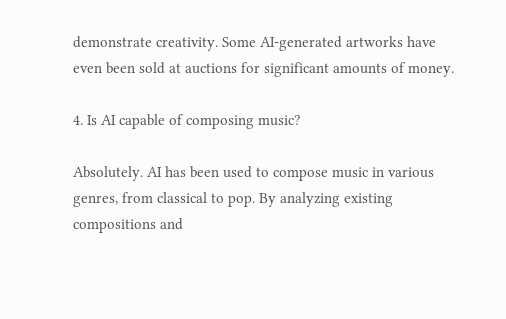demonstrate creativity. Some AI-generated artworks have even been sold at auctions for significant amounts of money.

4. Is AI capable of composing music?

Absolutely. AI has been used to compose music in various genres, from classical to pop. By analyzing existing compositions and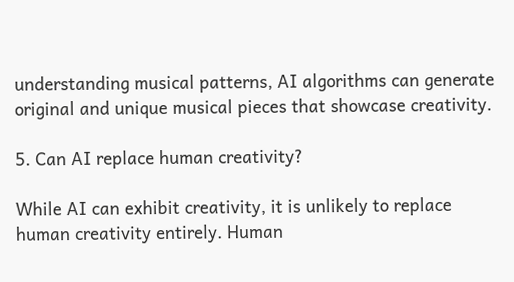understanding musical patterns, AI algorithms can generate original and unique musical pieces that showcase creativity.

5. Can AI replace human creativity?

While AI can exhibit creativity, it is unlikely to replace human creativity entirely. Human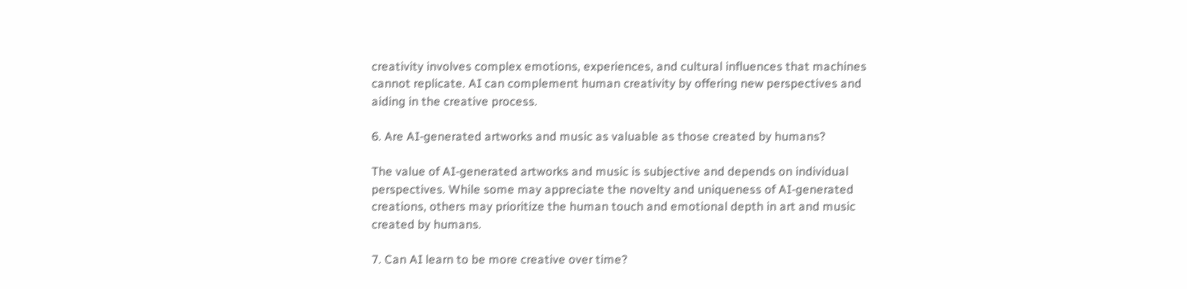creativity involves complex emotions, experiences, and cultural influences that machines cannot replicate. AI can complement human creativity by offering new perspectives and aiding in the creative process.

6. Are AI-generated artworks and music as valuable as those created by humans?

The value of AI-generated artworks and music is subjective and depends on individual perspectives. While some may appreciate the novelty and uniqueness of AI-generated creations, others may prioritize the human touch and emotional depth in art and music created by humans.

7. Can AI learn to be more creative over time?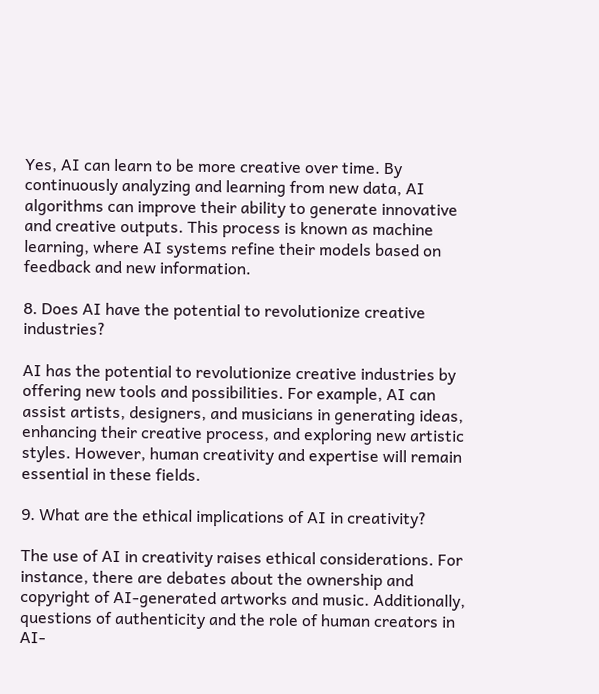Yes, AI can learn to be more creative over time. By continuously analyzing and learning from new data, AI algorithms can improve their ability to generate innovative and creative outputs. This process is known as machine learning, where AI systems refine their models based on feedback and new information.

8. Does AI have the potential to revolutionize creative industries?

AI has the potential to revolutionize creative industries by offering new tools and possibilities. For example, AI can assist artists, designers, and musicians in generating ideas, enhancing their creative process, and exploring new artistic styles. However, human creativity and expertise will remain essential in these fields.

9. What are the ethical implications of AI in creativity?

The use of AI in creativity raises ethical considerations. For instance, there are debates about the ownership and copyright of AI-generated artworks and music. Additionally, questions of authenticity and the role of human creators in AI-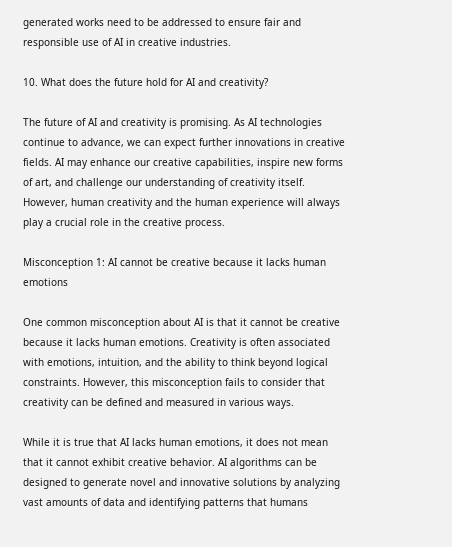generated works need to be addressed to ensure fair and responsible use of AI in creative industries.

10. What does the future hold for AI and creativity?

The future of AI and creativity is promising. As AI technologies continue to advance, we can expect further innovations in creative fields. AI may enhance our creative capabilities, inspire new forms of art, and challenge our understanding of creativity itself. However, human creativity and the human experience will always play a crucial role in the creative process.

Misconception 1: AI cannot be creative because it lacks human emotions

One common misconception about AI is that it cannot be creative because it lacks human emotions. Creativity is often associated with emotions, intuition, and the ability to think beyond logical constraints. However, this misconception fails to consider that creativity can be defined and measured in various ways.

While it is true that AI lacks human emotions, it does not mean that it cannot exhibit creative behavior. AI algorithms can be designed to generate novel and innovative solutions by analyzing vast amounts of data and identifying patterns that humans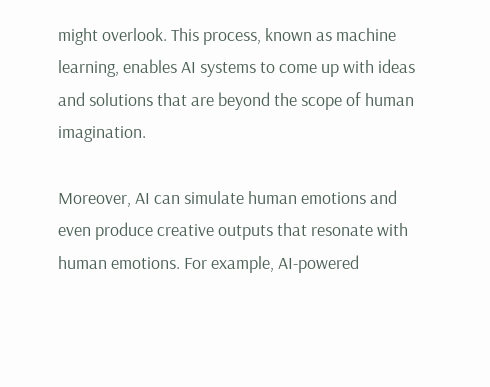might overlook. This process, known as machine learning, enables AI systems to come up with ideas and solutions that are beyond the scope of human imagination.

Moreover, AI can simulate human emotions and even produce creative outputs that resonate with human emotions. For example, AI-powered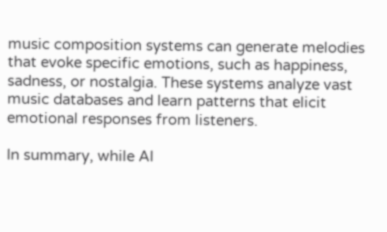music composition systems can generate melodies that evoke specific emotions, such as happiness, sadness, or nostalgia. These systems analyze vast music databases and learn patterns that elicit emotional responses from listeners.

In summary, while AI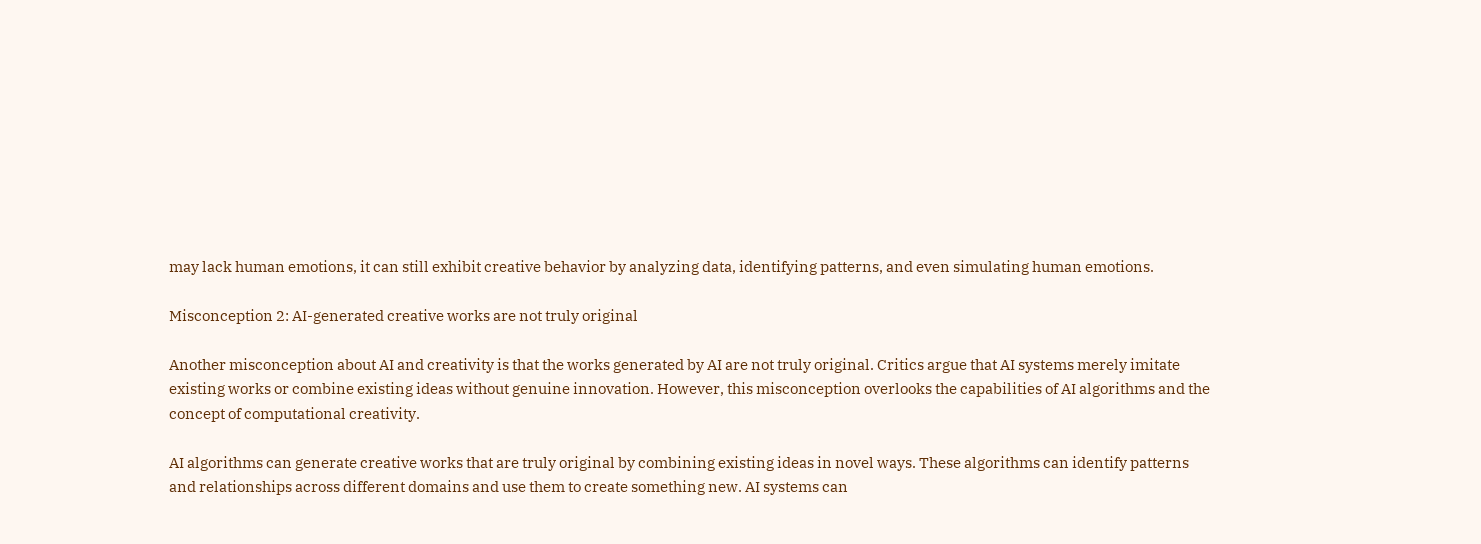may lack human emotions, it can still exhibit creative behavior by analyzing data, identifying patterns, and even simulating human emotions.

Misconception 2: AI-generated creative works are not truly original

Another misconception about AI and creativity is that the works generated by AI are not truly original. Critics argue that AI systems merely imitate existing works or combine existing ideas without genuine innovation. However, this misconception overlooks the capabilities of AI algorithms and the concept of computational creativity.

AI algorithms can generate creative works that are truly original by combining existing ideas in novel ways. These algorithms can identify patterns and relationships across different domains and use them to create something new. AI systems can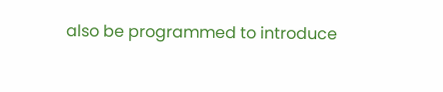also be programmed to introduce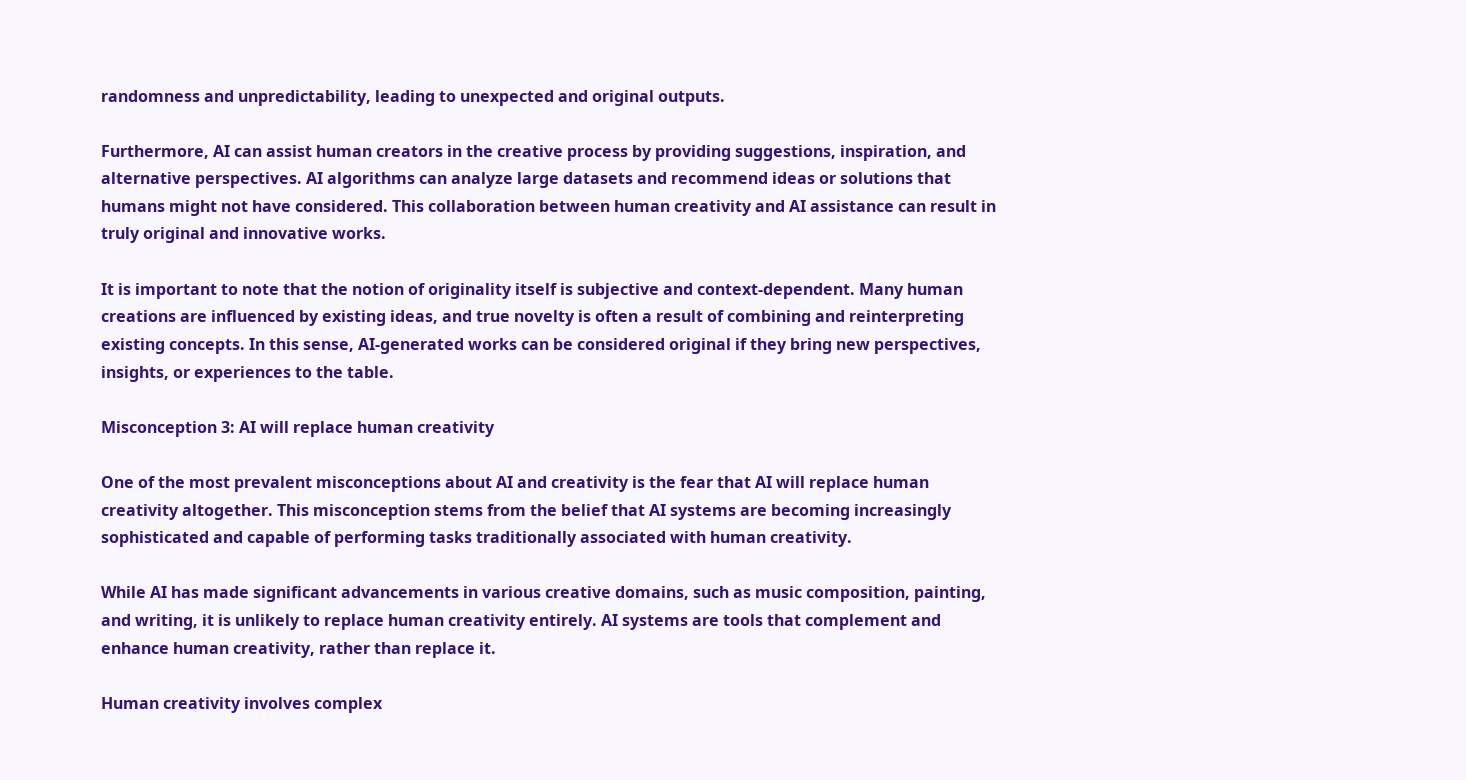randomness and unpredictability, leading to unexpected and original outputs.

Furthermore, AI can assist human creators in the creative process by providing suggestions, inspiration, and alternative perspectives. AI algorithms can analyze large datasets and recommend ideas or solutions that humans might not have considered. This collaboration between human creativity and AI assistance can result in truly original and innovative works.

It is important to note that the notion of originality itself is subjective and context-dependent. Many human creations are influenced by existing ideas, and true novelty is often a result of combining and reinterpreting existing concepts. In this sense, AI-generated works can be considered original if they bring new perspectives, insights, or experiences to the table.

Misconception 3: AI will replace human creativity

One of the most prevalent misconceptions about AI and creativity is the fear that AI will replace human creativity altogether. This misconception stems from the belief that AI systems are becoming increasingly sophisticated and capable of performing tasks traditionally associated with human creativity.

While AI has made significant advancements in various creative domains, such as music composition, painting, and writing, it is unlikely to replace human creativity entirely. AI systems are tools that complement and enhance human creativity, rather than replace it.

Human creativity involves complex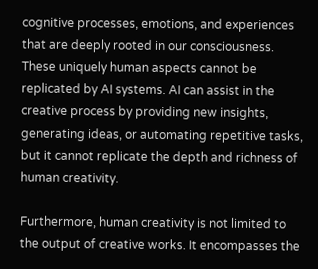cognitive processes, emotions, and experiences that are deeply rooted in our consciousness. These uniquely human aspects cannot be replicated by AI systems. AI can assist in the creative process by providing new insights, generating ideas, or automating repetitive tasks, but it cannot replicate the depth and richness of human creativity.

Furthermore, human creativity is not limited to the output of creative works. It encompasses the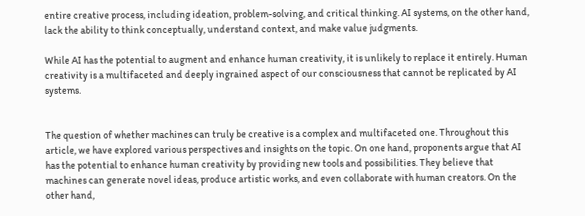entire creative process, including ideation, problem-solving, and critical thinking. AI systems, on the other hand, lack the ability to think conceptually, understand context, and make value judgments.

While AI has the potential to augment and enhance human creativity, it is unlikely to replace it entirely. Human creativity is a multifaceted and deeply ingrained aspect of our consciousness that cannot be replicated by AI systems.


The question of whether machines can truly be creative is a complex and multifaceted one. Throughout this article, we have explored various perspectives and insights on the topic. On one hand, proponents argue that AI has the potential to enhance human creativity by providing new tools and possibilities. They believe that machines can generate novel ideas, produce artistic works, and even collaborate with human creators. On the other hand,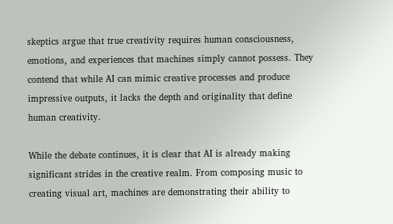skeptics argue that true creativity requires human consciousness, emotions, and experiences that machines simply cannot possess. They contend that while AI can mimic creative processes and produce impressive outputs, it lacks the depth and originality that define human creativity.

While the debate continues, it is clear that AI is already making significant strides in the creative realm. From composing music to creating visual art, machines are demonstrating their ability to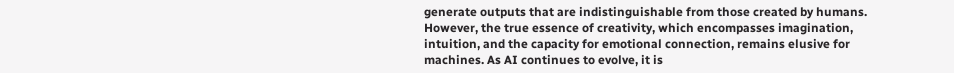generate outputs that are indistinguishable from those created by humans. However, the true essence of creativity, which encompasses imagination, intuition, and the capacity for emotional connection, remains elusive for machines. As AI continues to evolve, it is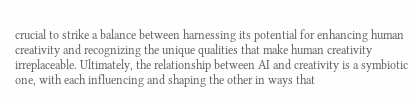crucial to strike a balance between harnessing its potential for enhancing human creativity and recognizing the unique qualities that make human creativity irreplaceable. Ultimately, the relationship between AI and creativity is a symbiotic one, with each influencing and shaping the other in ways that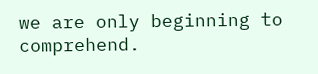we are only beginning to comprehend.